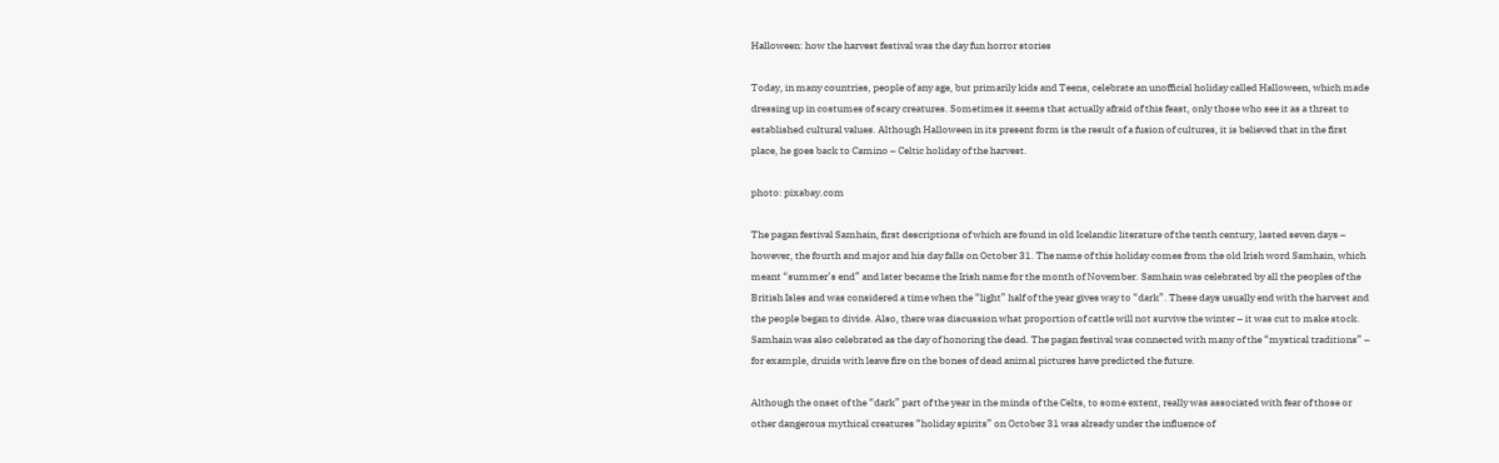Halloween: how the harvest festival was the day fun horror stories

Today, in many countries, people of any age, but primarily kids and Teens, celebrate an unofficial holiday called Halloween, which made dressing up in costumes of scary creatures. Sometimes it seems that actually afraid of this feast, only those who see it as a threat to established cultural values. Although Halloween in its present form is the result of a fusion of cultures, it is believed that in the first place, he goes back to Camino – Celtic holiday of the harvest.

photo: pixabay.com

The pagan festival Samhain, first descriptions of which are found in old Icelandic literature of the tenth century, lasted seven days – however, the fourth and major and his day falls on October 31. The name of this holiday comes from the old Irish word Samhain, which meant “summer’s end” and later became the Irish name for the month of November. Samhain was celebrated by all the peoples of the British Isles and was considered a time when the “light” half of the year gives way to “dark”. These days usually end with the harvest and the people began to divide. Also, there was discussion what proportion of cattle will not survive the winter – it was cut to make stock. Samhain was also celebrated as the day of honoring the dead. The pagan festival was connected with many of the “mystical traditions” – for example, druids with leave fire on the bones of dead animal pictures have predicted the future.

Although the onset of the “dark” part of the year in the minds of the Celts, to some extent, really was associated with fear of those or other dangerous mythical creatures “holiday spirits” on October 31 was already under the influence of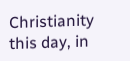Christianity this day, in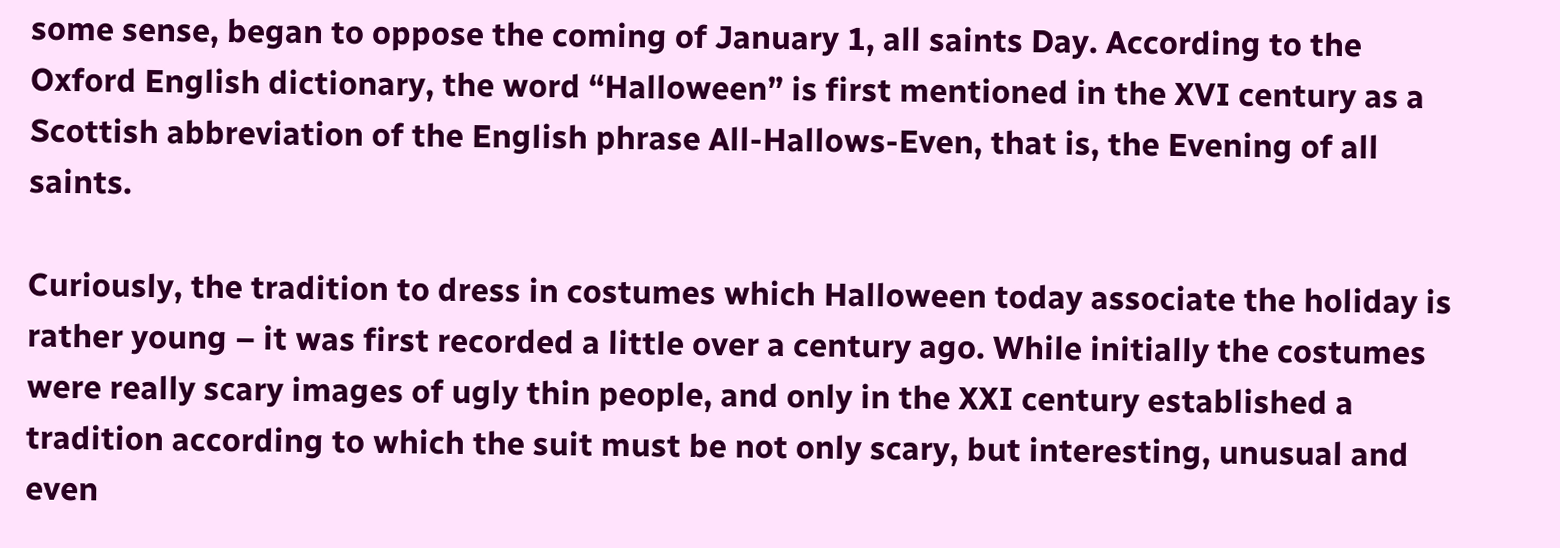some sense, began to oppose the coming of January 1, all saints Day. According to the Oxford English dictionary, the word “Halloween” is first mentioned in the XVI century as a Scottish abbreviation of the English phrase All-Hallows-Even, that is, the Evening of all saints.

Curiously, the tradition to dress in costumes which Halloween today associate the holiday is rather young – it was first recorded a little over a century ago. While initially the costumes were really scary images of ugly thin people, and only in the XXI century established a tradition according to which the suit must be not only scary, but interesting, unusual and even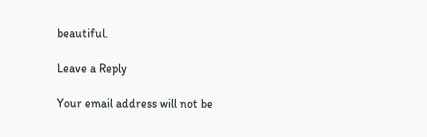beautiful.

Leave a Reply

Your email address will not be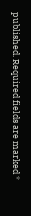published. Required fields are marked *